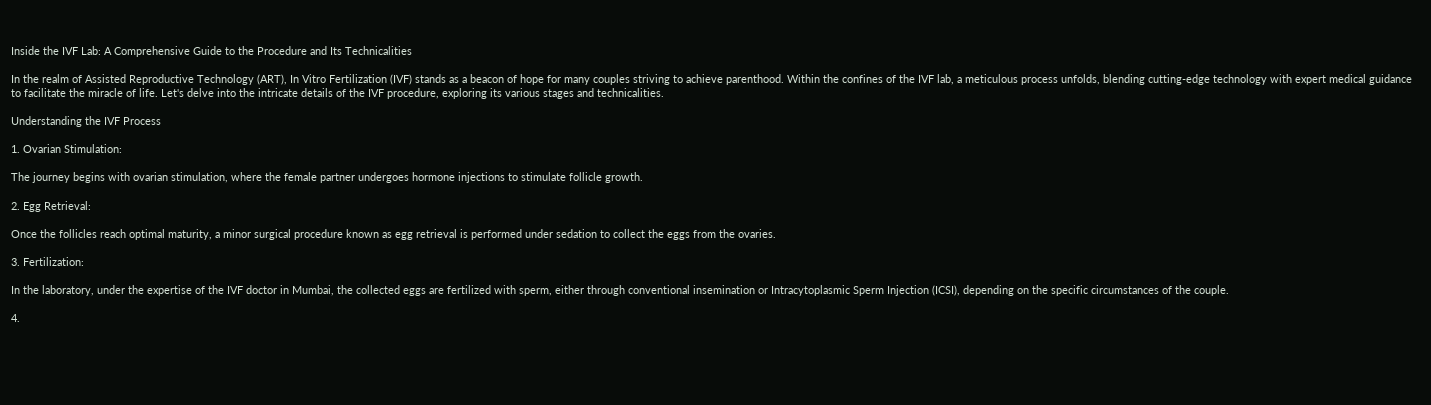Inside the IVF Lab: A Comprehensive Guide to the Procedure and Its Technicalities

In the realm of Assisted Reproductive Technology (ART), In Vitro Fertilization (IVF) stands as a beacon of hope for many couples striving to achieve parenthood. Within the confines of the IVF lab, a meticulous process unfolds, blending cutting-edge technology with expert medical guidance to facilitate the miracle of life. Let's delve into the intricate details of the IVF procedure, exploring its various stages and technicalities.

Understanding the IVF Process

1. Ovarian Stimulation:

The journey begins with ovarian stimulation, where the female partner undergoes hormone injections to stimulate follicle growth.

2. Egg Retrieval:

Once the follicles reach optimal maturity, a minor surgical procedure known as egg retrieval is performed under sedation to collect the eggs from the ovaries.

3. Fertilization:

In the laboratory, under the expertise of the IVF doctor in Mumbai, the collected eggs are fertilized with sperm, either through conventional insemination or Intracytoplasmic Sperm Injection (ICSI), depending on the specific circumstances of the couple.

4.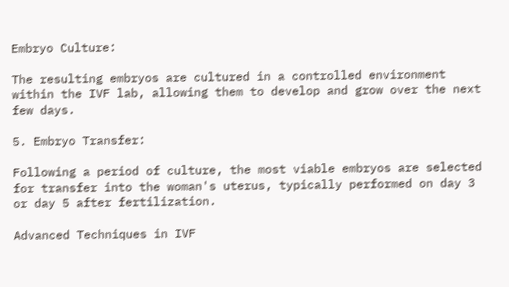Embryo Culture:

The resulting embryos are cultured in a controlled environment within the IVF lab, allowing them to develop and grow over the next few days.

5. Embryo Transfer:

Following a period of culture, the most viable embryos are selected for transfer into the woman's uterus, typically performed on day 3 or day 5 after fertilization.

Advanced Techniques in IVF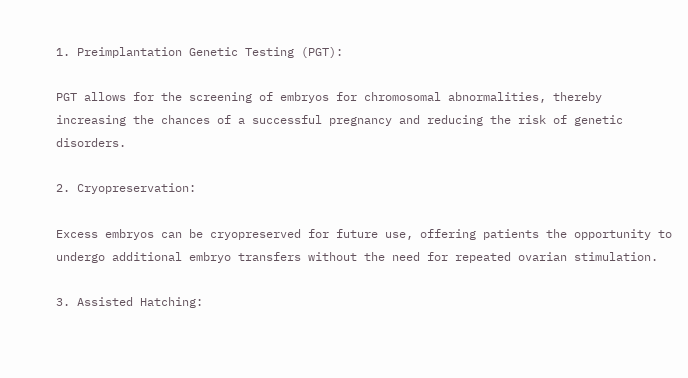1. Preimplantation Genetic Testing (PGT):

PGT allows for the screening of embryos for chromosomal abnormalities, thereby increasing the chances of a successful pregnancy and reducing the risk of genetic disorders.

2. Cryopreservation:

Excess embryos can be cryopreserved for future use, offering patients the opportunity to undergo additional embryo transfers without the need for repeated ovarian stimulation.

3. Assisted Hatching: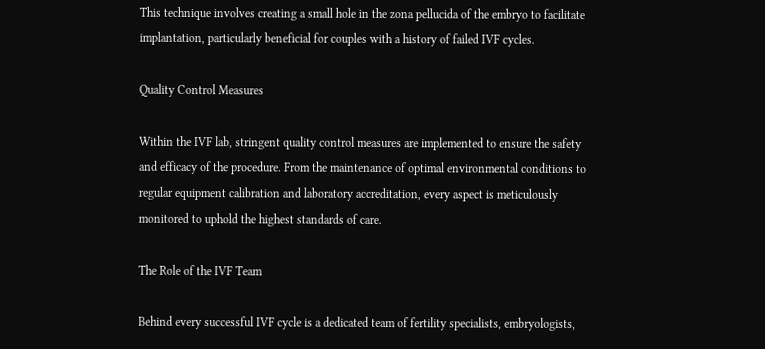This technique involves creating a small hole in the zona pellucida of the embryo to facilitate implantation, particularly beneficial for couples with a history of failed IVF cycles.

Quality Control Measures

Within the IVF lab, stringent quality control measures are implemented to ensure the safety and efficacy of the procedure. From the maintenance of optimal environmental conditions to regular equipment calibration and laboratory accreditation, every aspect is meticulously monitored to uphold the highest standards of care.

The Role of the IVF Team

Behind every successful IVF cycle is a dedicated team of fertility specialists, embryologists,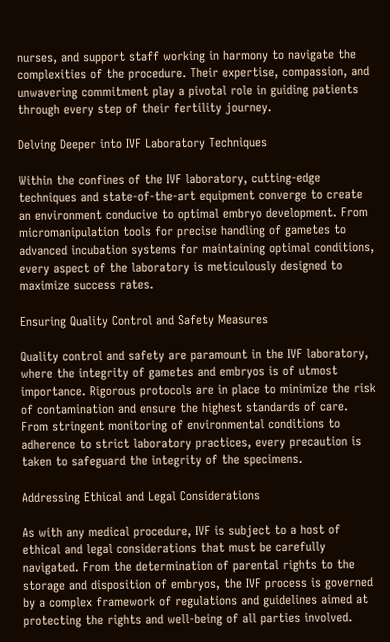nurses, and support staff working in harmony to navigate the complexities of the procedure. Their expertise, compassion, and unwavering commitment play a pivotal role in guiding patients through every step of their fertility journey.

Delving Deeper into IVF Laboratory Techniques

Within the confines of the IVF laboratory, cutting-edge techniques and state-of-the-art equipment converge to create an environment conducive to optimal embryo development. From micromanipulation tools for precise handling of gametes to advanced incubation systems for maintaining optimal conditions, every aspect of the laboratory is meticulously designed to maximize success rates.

Ensuring Quality Control and Safety Measures

Quality control and safety are paramount in the IVF laboratory, where the integrity of gametes and embryos is of utmost importance. Rigorous protocols are in place to minimize the risk of contamination and ensure the highest standards of care. From stringent monitoring of environmental conditions to adherence to strict laboratory practices, every precaution is taken to safeguard the integrity of the specimens.

Addressing Ethical and Legal Considerations

As with any medical procedure, IVF is subject to a host of ethical and legal considerations that must be carefully navigated. From the determination of parental rights to the storage and disposition of embryos, the IVF process is governed by a complex framework of regulations and guidelines aimed at protecting the rights and well-being of all parties involved.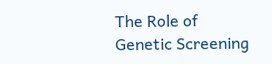The Role of Genetic Screening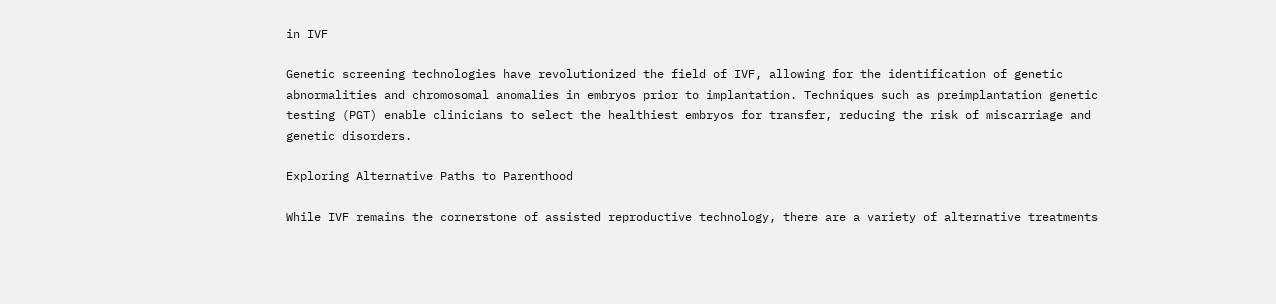in IVF

Genetic screening technologies have revolutionized the field of IVF, allowing for the identification of genetic abnormalities and chromosomal anomalies in embryos prior to implantation. Techniques such as preimplantation genetic testing (PGT) enable clinicians to select the healthiest embryos for transfer, reducing the risk of miscarriage and genetic disorders.

Exploring Alternative Paths to Parenthood

While IVF remains the cornerstone of assisted reproductive technology, there are a variety of alternative treatments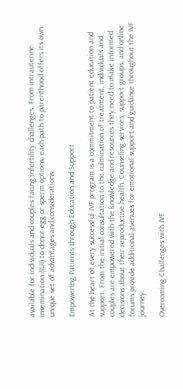available for individuals and couples facing infertility challenges. From intrauterine insemination (IUI) to donor egg or sperm options, each path to parenthood offers its own unique set of advantages and considerations.

Empowering Patients through Education and Support

At the heart of every successful IVF program is a commitment to patient education and support. From the initial consultation to the culmination of treatment, individuals and couples are empowered with the knowledge and resources they need to make informed decisions about their reproductive health. Counseling services, support groups, and online forums provide additional avenues for emotional support and guidance throughout the IVF journey.

Overcoming Challenges with IVF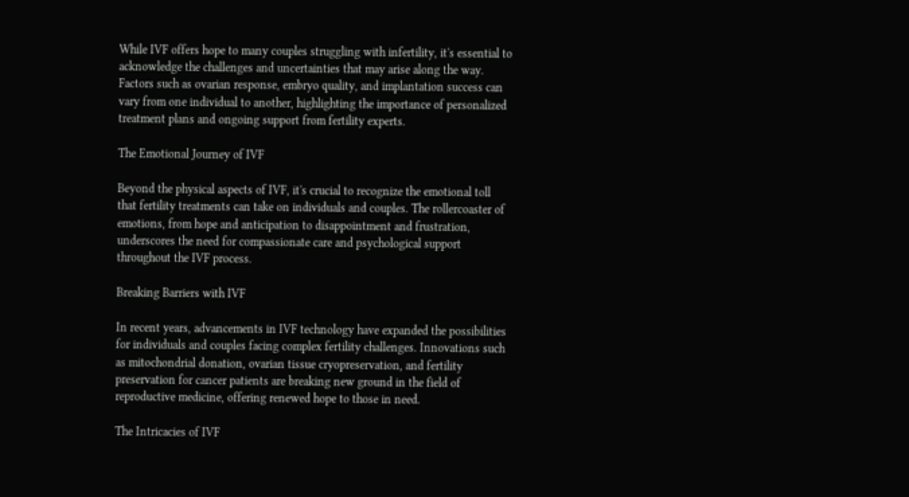While IVF offers hope to many couples struggling with infertility, it's essential to acknowledge the challenges and uncertainties that may arise along the way. Factors such as ovarian response, embryo quality, and implantation success can vary from one individual to another, highlighting the importance of personalized treatment plans and ongoing support from fertility experts.

The Emotional Journey of IVF

Beyond the physical aspects of IVF, it's crucial to recognize the emotional toll that fertility treatments can take on individuals and couples. The rollercoaster of emotions, from hope and anticipation to disappointment and frustration, underscores the need for compassionate care and psychological support throughout the IVF process.

Breaking Barriers with IVF

In recent years, advancements in IVF technology have expanded the possibilities for individuals and couples facing complex fertility challenges. Innovations such as mitochondrial donation, ovarian tissue cryopreservation, and fertility preservation for cancer patients are breaking new ground in the field of reproductive medicine, offering renewed hope to those in need.

The Intricacies of IVF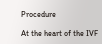Procedure

At the heart of the IVF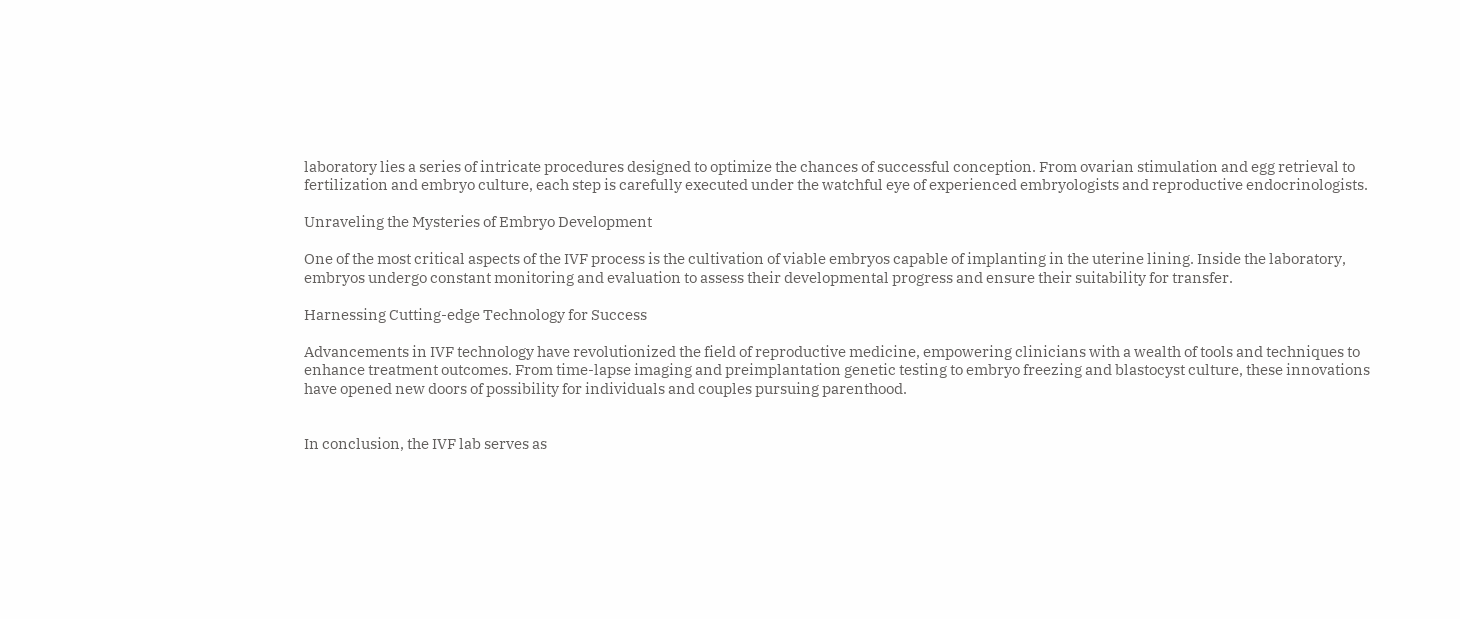laboratory lies a series of intricate procedures designed to optimize the chances of successful conception. From ovarian stimulation and egg retrieval to fertilization and embryo culture, each step is carefully executed under the watchful eye of experienced embryologists and reproductive endocrinologists.

Unraveling the Mysteries of Embryo Development

One of the most critical aspects of the IVF process is the cultivation of viable embryos capable of implanting in the uterine lining. Inside the laboratory, embryos undergo constant monitoring and evaluation to assess their developmental progress and ensure their suitability for transfer.

Harnessing Cutting-edge Technology for Success

Advancements in IVF technology have revolutionized the field of reproductive medicine, empowering clinicians with a wealth of tools and techniques to enhance treatment outcomes. From time-lapse imaging and preimplantation genetic testing to embryo freezing and blastocyst culture, these innovations have opened new doors of possibility for individuals and couples pursuing parenthood.


In conclusion, the IVF lab serves as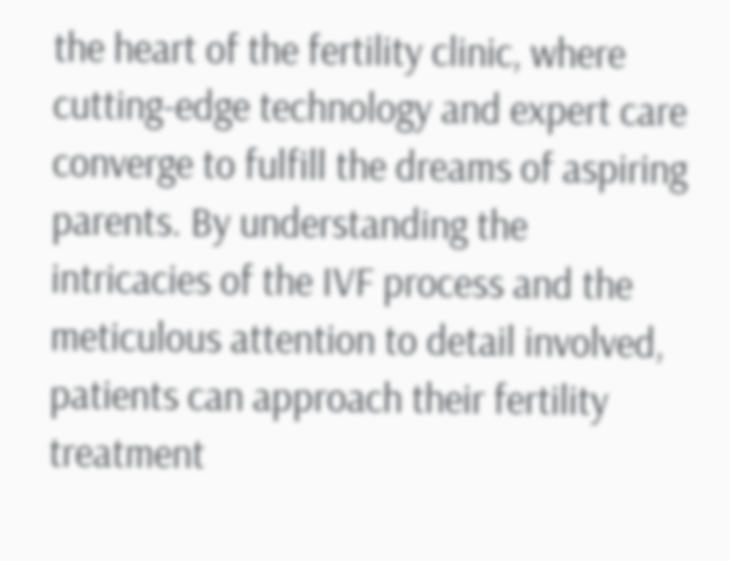the heart of the fertility clinic, where cutting-edge technology and expert care converge to fulfill the dreams of aspiring parents. By understanding the intricacies of the IVF process and the meticulous attention to detail involved, patients can approach their fertility treatment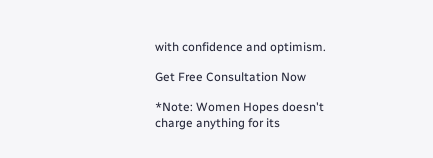with confidence and optimism.

Get Free Consultation Now

*Note: Women Hopes doesn't charge anything for its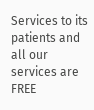Services to its patients and all our services are FREE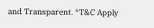and Transparent. *T&C Apply